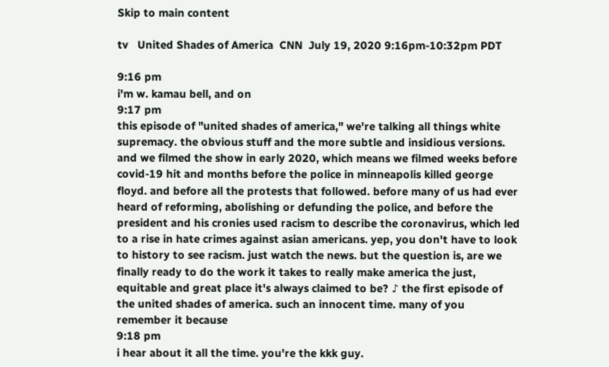Skip to main content

tv   United Shades of America  CNN  July 19, 2020 9:16pm-10:32pm PDT

9:16 pm
i'm w. kamau bell, and on
9:17 pm
this episode of "united shades of america," we're talking all things white supremacy. the obvious stuff and the more subtle and insidious versions. and we filmed the show in early 2020, which means we filmed weeks before covid-19 hit and months before the police in minneapolis killed george floyd. and before all the protests that followed. before many of us had ever heard of reforming, abolishing or defunding the police, and before the president and his cronies used racism to describe the coronavirus, which led to a rise in hate crimes against asian americans. yep, you don't have to look to history to see racism. just watch the news. but the question is, are we finally ready to do the work it takes to really make america the just, equitable and great place it's always claimed to be? ♪ the first episode of the united shades of america. such an innocent time. many of you remember it because
9:18 pm
i hear about it all the time. you're the kkk guy.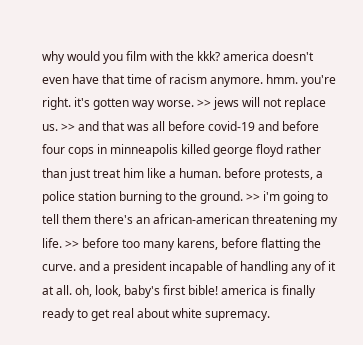why would you film with the kkk? america doesn't even have that time of racism anymore. hmm. you're right. it's gotten way worse. >> jews will not replace us. >> and that was all before covid-19 and before four cops in minneapolis killed george floyd rather than just treat him like a human. before protests, a police station burning to the ground. >> i'm going to tell them there's an african-american threatening my life. >> before too many karens, before flatting the curve. and a president incapable of handling any of it at all. oh, look, baby's first bible! america is finally ready to get real about white supremacy.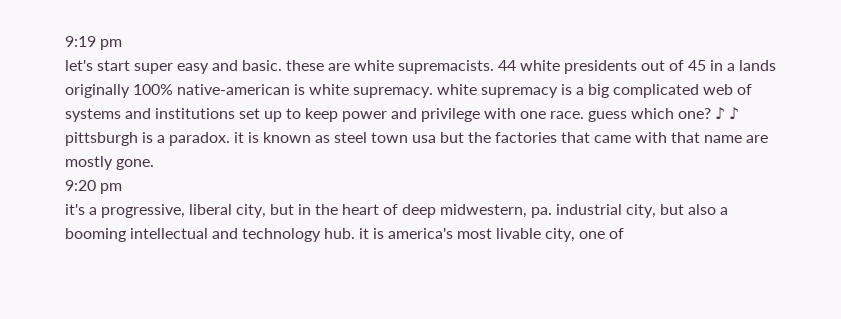9:19 pm
let's start super easy and basic. these are white supremacists. 44 white presidents out of 45 in a lands originally 100% native-american is white supremacy. white supremacy is a big complicated web of systems and institutions set up to keep power and privilege with one race. guess which one? ♪ ♪ pittsburgh is a paradox. it is known as steel town usa but the factories that came with that name are mostly gone.
9:20 pm
it's a progressive, liberal city, but in the heart of deep midwestern, pa. industrial city, but also a booming intellectual and technology hub. it is america's most livable city, one of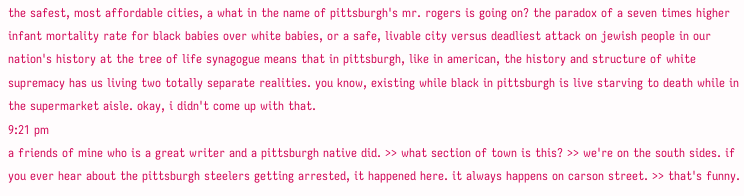the safest, most affordable cities, a what in the name of pittsburgh's mr. rogers is going on? the paradox of a seven times higher infant mortality rate for black babies over white babies, or a safe, livable city versus deadliest attack on jewish people in our nation's history at the tree of life synagogue means that in pittsburgh, like in american, the history and structure of white supremacy has us living two totally separate realities. you know, existing while black in pittsburgh is live starving to death while in the supermarket aisle. okay, i didn't come up with that.
9:21 pm
a friends of mine who is a great writer and a pittsburgh native did. >> what section of town is this? >> we're on the south sides. if you ever hear about the pittsburgh steelers getting arrested, it happened here. it always happens on carson street. >> that's funny.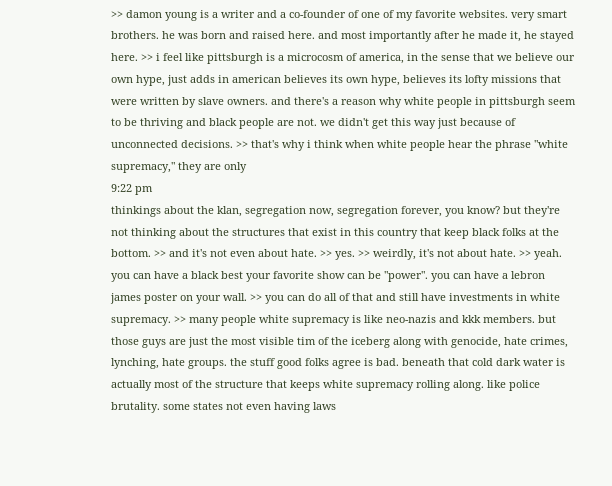>> damon young is a writer and a co-founder of one of my favorite websites. very smart brothers. he was born and raised here. and most importantly after he made it, he stayed here. >> i feel like pittsburgh is a microcosm of america, in the sense that we believe our own hype, just adds in american believes its own hype, believes its lofty missions that were written by slave owners. and there's a reason why white people in pittsburgh seem to be thriving and black people are not. we didn't get this way just because of unconnected decisions. >> that's why i think when white people hear the phrase "white supremacy," they are only
9:22 pm
thinkings about the klan, segregation now, segregation forever, you know? but they're not thinking about the structures that exist in this country that keep black folks at the bottom. >> and it's not even about hate. >> yes. >> weirdly, it's not about hate. >> yeah. you can have a black best your favorite show can be "power". you can have a lebron james poster on your wall. >> you can do all of that and still have investments in white supremacy. >> many people white supremacy is like neo-nazis and kkk members. but those guys are just the most visible tim of the iceberg along with genocide, hate crimes, lynching, hate groups. the stuff good folks agree is bad. beneath that cold dark water is actually most of the structure that keeps white supremacy rolling along. like police brutality. some states not even having laws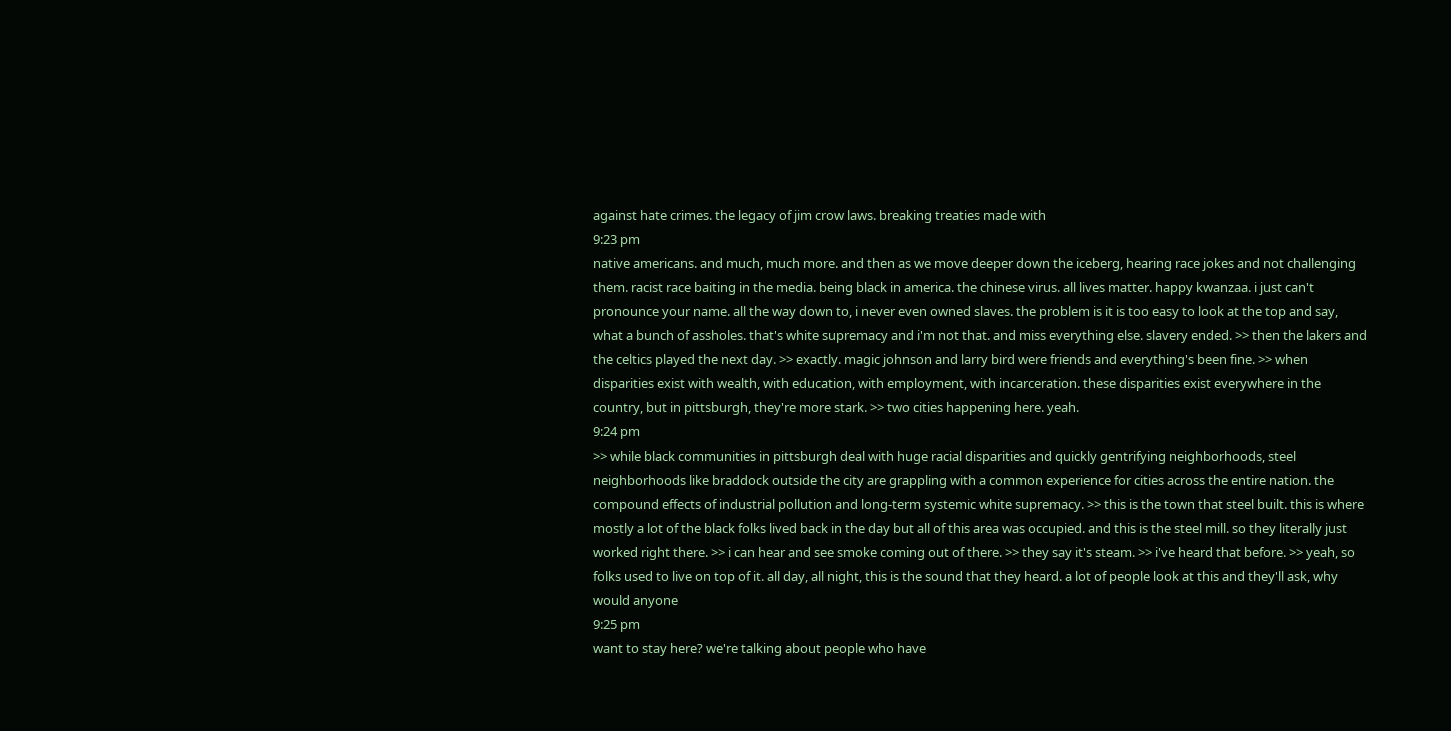against hate crimes. the legacy of jim crow laws. breaking treaties made with
9:23 pm
native americans. and much, much more. and then as we move deeper down the iceberg, hearing race jokes and not challenging them. racist race baiting in the media. being black in america. the chinese virus. all lives matter. happy kwanzaa. i just can't pronounce your name. all the way down to, i never even owned slaves. the problem is it is too easy to look at the top and say, what a bunch of assholes. that's white supremacy and i'm not that. and miss everything else. slavery ended. >> then the lakers and the celtics played the next day. >> exactly. magic johnson and larry bird were friends and everything's been fine. >> when disparities exist with wealth, with education, with employment, with incarceration. these disparities exist everywhere in the country, but in pittsburgh, they're more stark. >> two cities happening here. yeah.
9:24 pm
>> while black communities in pittsburgh deal with huge racial disparities and quickly gentrifying neighborhoods, steel neighborhoods like braddock outside the city are grappling with a common experience for cities across the entire nation. the compound effects of industrial pollution and long-term systemic white supremacy. >> this is the town that steel built. this is where mostly a lot of the black folks lived back in the day but all of this area was occupied. and this is the steel mill. so they literally just worked right there. >> i can hear and see smoke coming out of there. >> they say it's steam. >> i've heard that before. >> yeah, so folks used to live on top of it. all day, all night, this is the sound that they heard. a lot of people look at this and they'll ask, why would anyone
9:25 pm
want to stay here? we're talking about people who have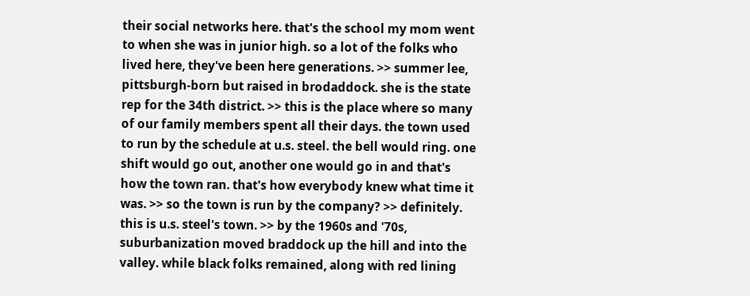their social networks here. that's the school my mom went to when she was in junior high. so a lot of the folks who lived here, they've been here generations. >> summer lee, pittsburgh-born but raised in brodaddock. she is the state rep for the 34th district. >> this is the place where so many of our family members spent all their days. the town used to run by the schedule at u.s. steel. the bell would ring. one shift would go out, another one would go in and that's how the town ran. that's how everybody knew what time it was. >> so the town is run by the company? >> definitely. this is u.s. steel's town. >> by the 1960s and '70s, suburbanization moved braddock up the hill and into the valley. while black folks remained, along with red lining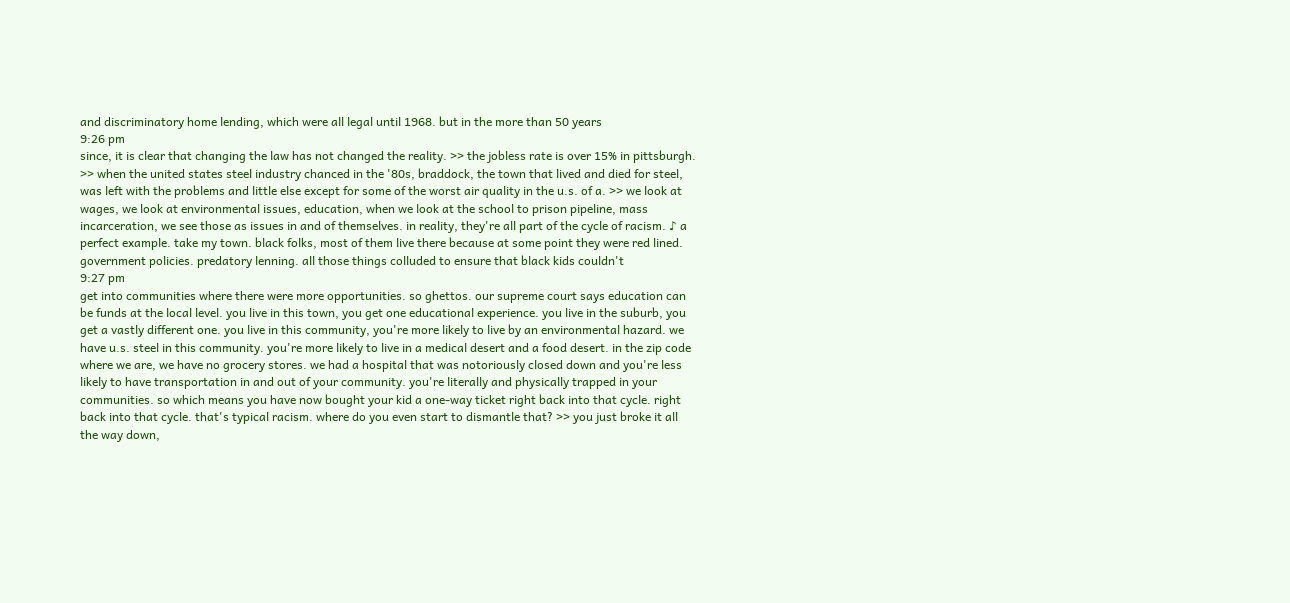and discriminatory home lending, which were all legal until 1968. but in the more than 50 years
9:26 pm
since, it is clear that changing the law has not changed the reality. >> the jobless rate is over 15% in pittsburgh. >> when the united states steel industry chanced in the '80s, braddock, the town that lived and died for steel, was left with the problems and little else except for some of the worst air quality in the u.s. of a. >> we look at wages, we look at environmental issues, education, when we look at the school to prison pipeline, mass incarceration, we see those as issues in and of themselves. in reality, they're all part of the cycle of racism. ♪ a perfect example. take my town. black folks, most of them live there because at some point they were red lined. government policies. predatory lenning. all those things colluded to ensure that black kids couldn't
9:27 pm
get into communities where there were more opportunities. so ghettos. our supreme court says education can be funds at the local level. you live in this town, you get one educational experience. you live in the suburb, you get a vastly different one. you live in this community, you're more likely to live by an environmental hazard. we have u.s. steel in this community. you're more likely to live in a medical desert and a food desert. in the zip code where we are, we have no grocery stores. we had a hospital that was notoriously closed down and you're less likely to have transportation in and out of your community. you're literally and physically trapped in your communities. so which means you have now bought your kid a one-way ticket right back into that cycle. right back into that cycle. that's typical racism. where do you even start to dismantle that? >> you just broke it all the way down,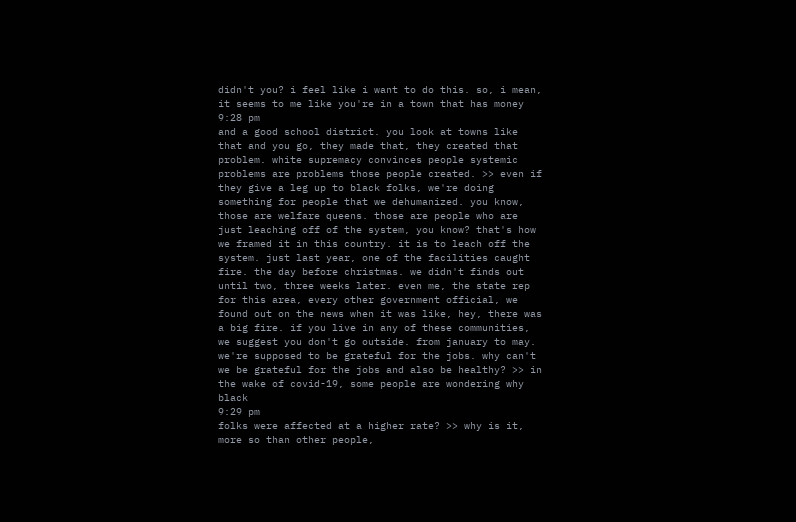didn't you? i feel like i want to do this. so, i mean, it seems to me like you're in a town that has money
9:28 pm
and a good school district. you look at towns like that and you go, they made that, they created that problem. white supremacy convinces people systemic problems are problems those people created. >> even if they give a leg up to black folks, we're doing something for people that we dehumanized. you know, those are welfare queens. those are people who are just leaching off of the system, you know? that's how we framed it in this country. it is to leach off the system. just last year, one of the facilities caught fire. the day before christmas. we didn't finds out until two, three weeks later. even me, the state rep for this area, every other government official, we found out on the news when it was like, hey, there was a big fire. if you live in any of these communities, we suggest you don't go outside. from january to may. we're supposed to be grateful for the jobs. why can't we be grateful for the jobs and also be healthy? >> in the wake of covid-19, some people are wondering why black
9:29 pm
folks were affected at a higher rate? >> why is it, more so than other people,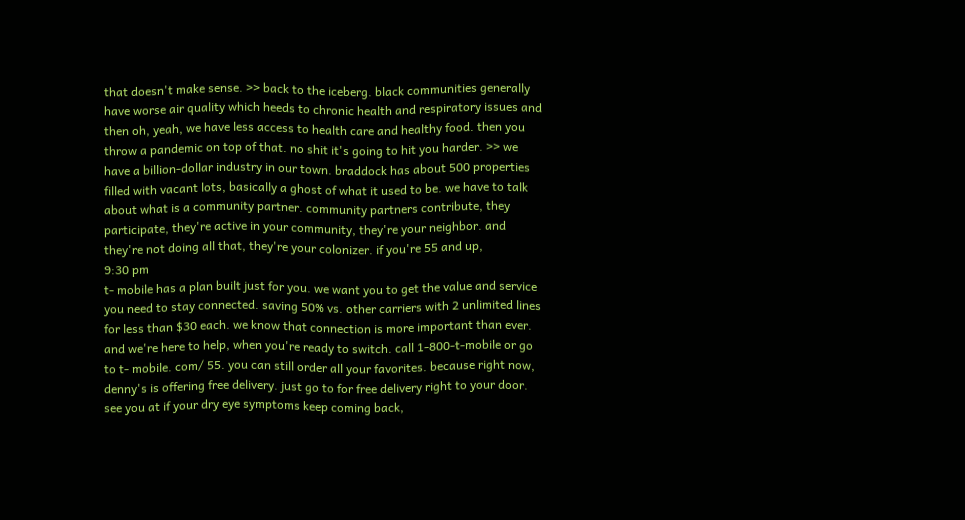that doesn't make sense. >> back to the iceberg. black communities generally have worse air quality which heeds to chronic health and respiratory issues and then oh, yeah, we have less access to health care and healthy food. then you throw a pandemic on top of that. no shit it's going to hit you harder. >> we have a billion-dollar industry in our town. braddock has about 500 properties filled with vacant lots, basically a ghost of what it used to be. we have to talk about what is a community partner. community partners contribute, they participate, they're active in your community, they're your neighbor. and they're not doing all that, they're your colonizer. if you're 55 and up,
9:30 pm
t- mobile has a plan built just for you. we want you to get the value and service you need to stay connected. saving 50% vs. other carriers with 2 unlimited lines for less than $30 each. we know that connection is more important than ever. and we're here to help, when you're ready to switch. call 1-800-t-mobile or go to t- mobile. com/ 55. you can still order all your favorites. because right now, denny's is offering free delivery. just go to for free delivery right to your door. see you at if your dry eye symptoms keep coming back,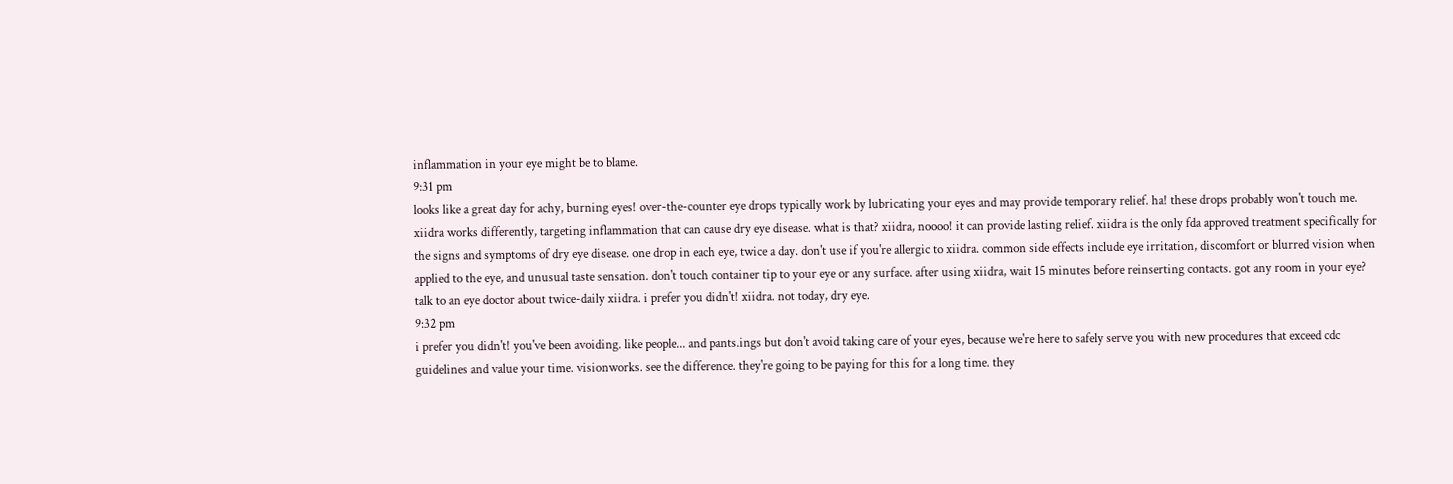inflammation in your eye might be to blame.
9:31 pm
looks like a great day for achy, burning eyes! over-the-counter eye drops typically work by lubricating your eyes and may provide temporary relief. ha! these drops probably won't touch me. xiidra works differently, targeting inflammation that can cause dry eye disease. what is that? xiidra, noooo! it can provide lasting relief. xiidra is the only fda approved treatment specifically for the signs and symptoms of dry eye disease. one drop in each eye, twice a day. don't use if you're allergic to xiidra. common side effects include eye irritation, discomfort or blurred vision when applied to the eye, and unusual taste sensation. don't touch container tip to your eye or any surface. after using xiidra, wait 15 minutes before reinserting contacts. got any room in your eye? talk to an eye doctor about twice-daily xiidra. i prefer you didn't! xiidra. not today, dry eye.
9:32 pm
i prefer you didn't! you've been avoiding. like people... and pants.ings but don't avoid taking care of your eyes, because we're here to safely serve you with new procedures that exceed cdc guidelines and value your time. visionworks. see the difference. they're going to be paying for this for a long time. they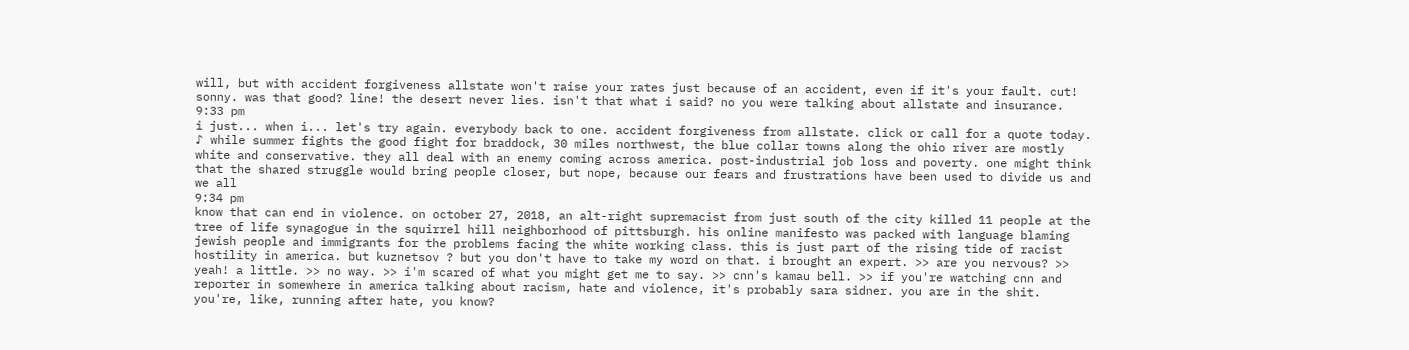will, but with accident forgiveness allstate won't raise your rates just because of an accident, even if it's your fault. cut! sonny. was that good? line! the desert never lies. isn't that what i said? no you were talking about allstate and insurance.
9:33 pm
i just... when i... let's try again. everybody back to one. accident forgiveness from allstate. click or call for a quote today. ♪ while summer fights the good fight for braddock, 30 miles northwest, the blue collar towns along the ohio river are mostly white and conservative. they all deal with an enemy coming across america. post-industrial job loss and poverty. one might think that the shared struggle would bring people closer, but nope, because our fears and frustrations have been used to divide us and we all
9:34 pm
know that can end in violence. on october 27, 2018, an alt-right supremacist from just south of the city killed 11 people at the tree of life synagogue in the squirrel hill neighborhood of pittsburgh. his online manifesto was packed with language blaming jewish people and immigrants for the problems facing the white working class. this is just part of the rising tide of racist hostility in america. but kuznetsov ? but you don't have to take my word on that. i brought an expert. >> are you nervous? >> yeah! a little. >> no way. >> i'm scared of what you might get me to say. >> cnn's kamau bell. >> if you're watching cnn and reporter in somewhere in america talking about racism, hate and violence, it's probably sara sidner. you are in the shit. you're, like, running after hate, you know?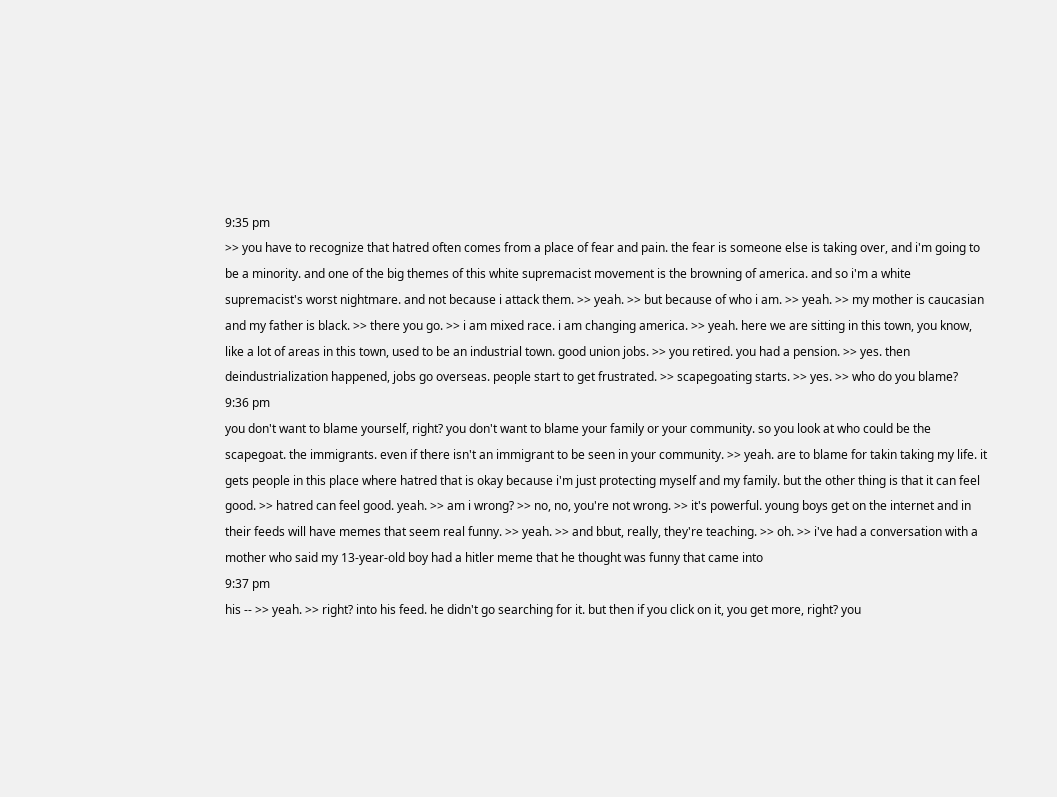9:35 pm
>> you have to recognize that hatred often comes from a place of fear and pain. the fear is someone else is taking over, and i'm going to be a minority. and one of the big themes of this white supremacist movement is the browning of america. and so i'm a white supremacist's worst nightmare. and not because i attack them. >> yeah. >> but because of who i am. >> yeah. >> my mother is caucasian and my father is black. >> there you go. >> i am mixed race. i am changing america. >> yeah. here we are sitting in this town, you know, like a lot of areas in this town, used to be an industrial town. good union jobs. >> you retired. you had a pension. >> yes. then deindustrialization happened, jobs go overseas. people start to get frustrated. >> scapegoating starts. >> yes. >> who do you blame?
9:36 pm
you don't want to blame yourself, right? you don't want to blame your family or your community. so you look at who could be the scapegoat. the immigrants. even if there isn't an immigrant to be seen in your community. >> yeah. are to blame for takin taking my life. it gets people in this place where hatred that is okay because i'm just protecting myself and my family. but the other thing is that it can feel good. >> hatred can feel good. yeah. >> am i wrong? >> no, no, you're not wrong. >> it's powerful. young boys get on the internet and in their feeds will have memes that seem real funny. >> yeah. >> and bbut, really, they're teaching. >> oh. >> i've had a conversation with a mother who said my 13-year-old boy had a hitler meme that he thought was funny that came into
9:37 pm
his -- >> yeah. >> right? into his feed. he didn't go searching for it. but then if you click on it, you get more, right? you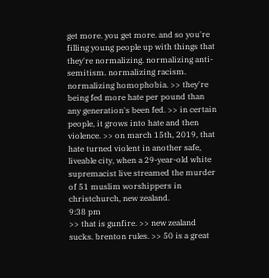get more. you get more. and so you're filling young people up with things that they're normalizing. normalizing anti-semitism. normalizing racism. normalizing homophobia. >> they're being fed more hate per pound than any generation's been fed. >> in certain people, it grows into hate and then violence. >> on march 15th, 2019, that hate turned violent in another safe, liveable city, when a 29-year-old white supremacist live streamed the murder of 51 muslim worshippers in christchurch, new zealand.
9:38 pm
>> that is gunfire. >> new zealand sucks. brenton rules. >> 50 is a great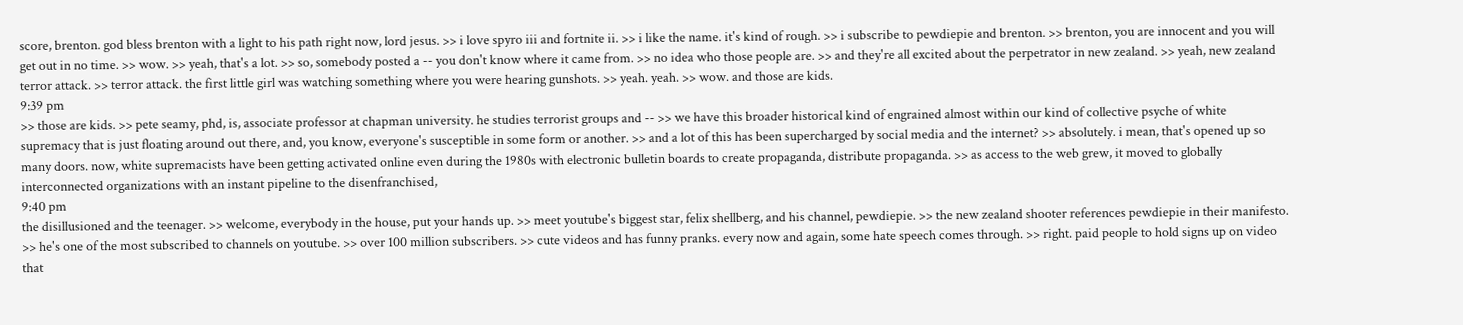score, brenton. god bless brenton with a light to his path right now, lord jesus. >> i love spyro iii and fortnite ii. >> i like the name. it's kind of rough. >> i subscribe to pewdiepie and brenton. >> brenton, you are innocent and you will get out in no time. >> wow. >> yeah, that's a lot. >> so, somebody posted a -- you don't know where it came from. >> no idea who those people are. >> and they're all excited about the perpetrator in new zealand. >> yeah, new zealand terror attack. >> terror attack. the first little girl was watching something where you were hearing gunshots. >> yeah. yeah. >> wow. and those are kids.
9:39 pm
>> those are kids. >> pete seamy, phd, is, associate professor at chapman university. he studies terrorist groups and -- >> we have this broader historical kind of engrained almost within our kind of collective psyche of white supremacy that is just floating around out there, and, you know, everyone's susceptible in some form or another. >> and a lot of this has been supercharged by social media and the internet? >> absolutely. i mean, that's opened up so many doors. now, white supremacists have been getting activated online even during the 1980s with electronic bulletin boards to create propaganda, distribute propaganda. >> as access to the web grew, it moved to globally interconnected organizations with an instant pipeline to the disenfranchised,
9:40 pm
the disillusioned and the teenager. >> welcome, everybody in the house, put your hands up. >> meet youtube's biggest star, felix shellberg, and his channel, pewdiepie. >> the new zealand shooter references pewdiepie in their manifesto. >> he's one of the most subscribed to channels on youtube. >> over 100 million subscribers. >> cute videos and has funny pranks. every now and again, some hate speech comes through. >> right. paid people to hold signs up on video that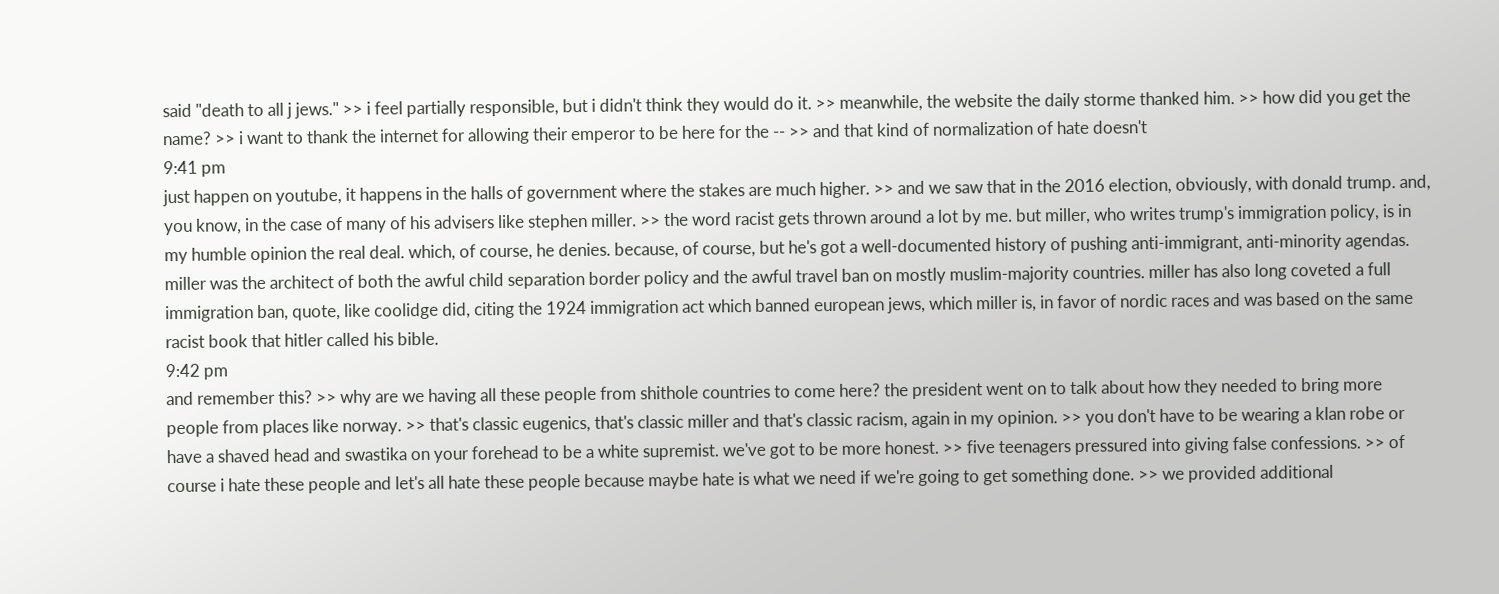said "death to all j jews." >> i feel partially responsible, but i didn't think they would do it. >> meanwhile, the website the daily storme thanked him. >> how did you get the name? >> i want to thank the internet for allowing their emperor to be here for the -- >> and that kind of normalization of hate doesn't
9:41 pm
just happen on youtube, it happens in the halls of government where the stakes are much higher. >> and we saw that in the 2016 election, obviously, with donald trump. and, you know, in the case of many of his advisers like stephen miller. >> the word racist gets thrown around a lot by me. but miller, who writes trump's immigration policy, is in my humble opinion the real deal. which, of course, he denies. because, of course, but he's got a well-documented history of pushing anti-immigrant, anti-minority agendas. miller was the architect of both the awful child separation border policy and the awful travel ban on mostly muslim-majority countries. miller has also long coveted a full immigration ban, quote, like coolidge did, citing the 1924 immigration act which banned european jews, which miller is, in favor of nordic races and was based on the same racist book that hitler called his bible.
9:42 pm
and remember this? >> why are we having all these people from shithole countries to come here? the president went on to talk about how they needed to bring more people from places like norway. >> that's classic eugenics, that's classic miller and that's classic racism, again in my opinion. >> you don't have to be wearing a klan robe or have a shaved head and swastika on your forehead to be a white supremist. we've got to be more honest. >> five teenagers pressured into giving false confessions. >> of course i hate these people and let's all hate these people because maybe hate is what we need if we're going to get something done. >> we provided additional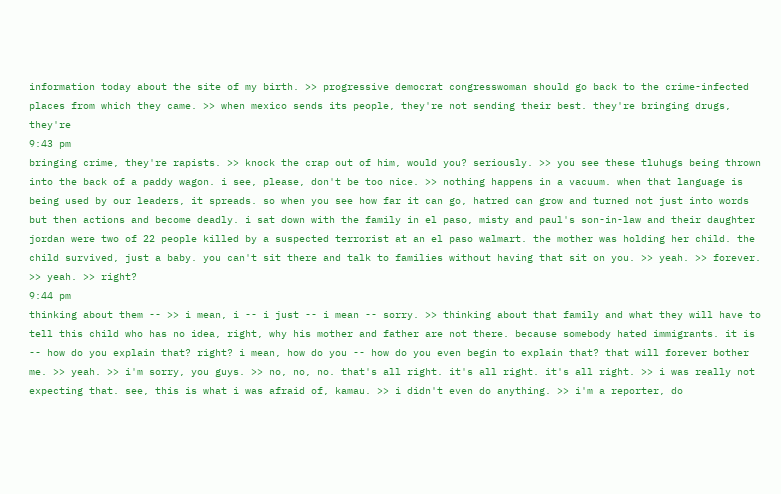information today about the site of my birth. >> progressive democrat congresswoman should go back to the crime-infected places from which they came. >> when mexico sends its people, they're not sending their best. they're bringing drugs, they're
9:43 pm
bringing crime, they're rapists. >> knock the crap out of him, would you? seriously. >> you see these tluhugs being thrown into the back of a paddy wagon. i see, please, don't be too nice. >> nothing happens in a vacuum. when that language is being used by our leaders, it spreads. so when you see how far it can go, hatred can grow and turned not just into words but then actions and become deadly. i sat down with the family in el paso, misty and paul's son-in-law and their daughter jordan were two of 22 people killed by a suspected terrorist at an el paso walmart. the mother was holding her child. the child survived, just a baby. you can't sit there and talk to families without having that sit on you. >> yeah. >> forever. >> yeah. >> right?
9:44 pm
thinking about them -- >> i mean, i -- i just -- i mean -- sorry. >> thinking about that family and what they will have to tell this child who has no idea, right, why his mother and father are not there. because somebody hated immigrants. it is -- how do you explain that? right? i mean, how do you -- how do you even begin to explain that? that will forever bother me. >> yeah. >> i'm sorry, you guys. >> no, no, no. that's all right. it's all right. it's all right. >> i was really not expecting that. see, this is what i was afraid of, kamau. >> i didn't even do anything. >> i'm a reporter, do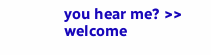you hear me? >> welcome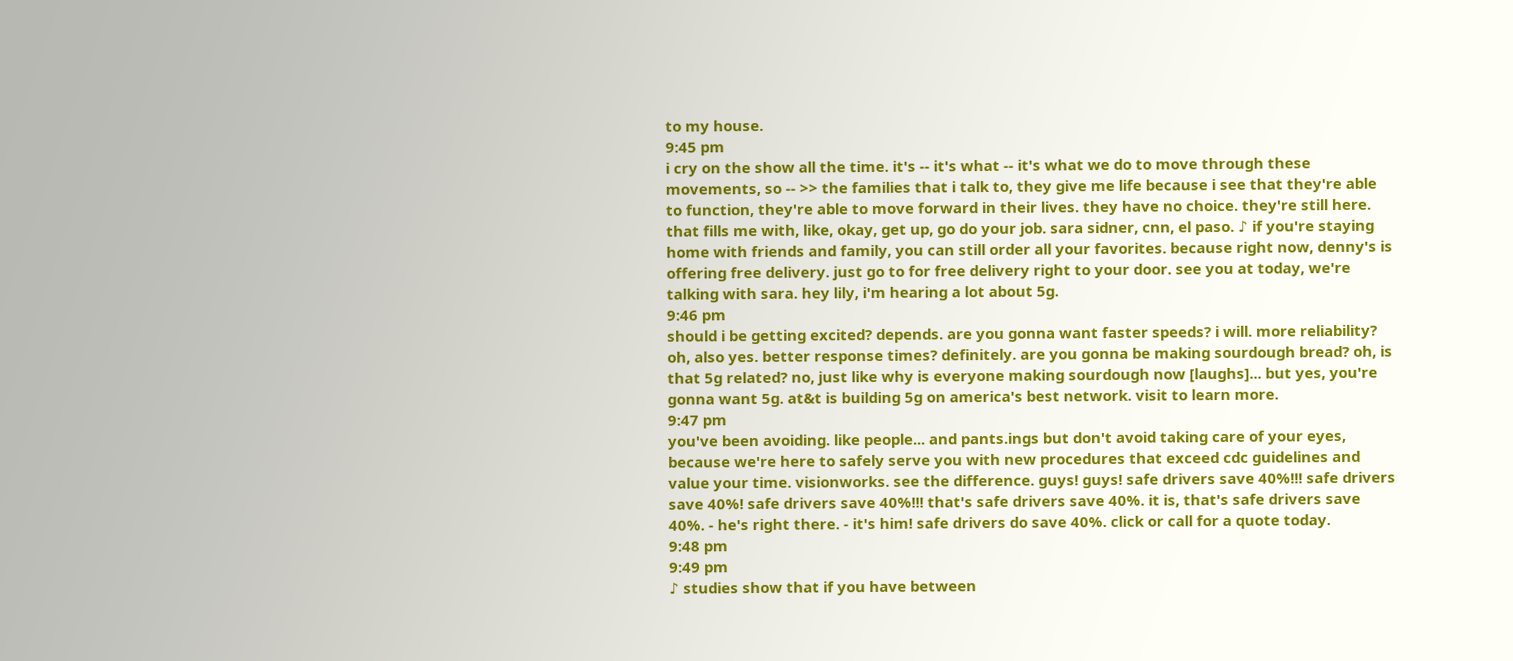to my house.
9:45 pm
i cry on the show all the time. it's -- it's what -- it's what we do to move through these movements, so -- >> the families that i talk to, they give me life because i see that they're able to function, they're able to move forward in their lives. they have no choice. they're still here. that fills me with, like, okay, get up, go do your job. sara sidner, cnn, el paso. ♪ if you're staying home with friends and family, you can still order all your favorites. because right now, denny's is offering free delivery. just go to for free delivery right to your door. see you at today, we're talking with sara. hey lily, i'm hearing a lot about 5g.
9:46 pm
should i be getting excited? depends. are you gonna want faster speeds? i will. more reliability? oh, also yes. better response times? definitely. are you gonna be making sourdough bread? oh, is that 5g related? no, just like why is everyone making sourdough now [laughs]... but yes, you're gonna want 5g. at&t is building 5g on america's best network. visit to learn more.
9:47 pm
you've been avoiding. like people... and pants.ings but don't avoid taking care of your eyes, because we're here to safely serve you with new procedures that exceed cdc guidelines and value your time. visionworks. see the difference. guys! guys! safe drivers save 40%!!! safe drivers save 40%! safe drivers save 40%!!! that's safe drivers save 40%. it is, that's safe drivers save 40%. - he's right there. - it's him! safe drivers do save 40%. click or call for a quote today.
9:48 pm
9:49 pm
♪ studies show that if you have between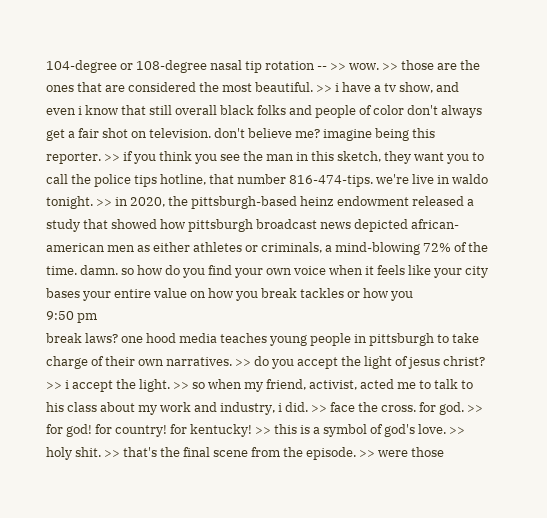104-degree or 108-degree nasal tip rotation -- >> wow. >> those are the ones that are considered the most beautiful. >> i have a tv show, and even i know that still overall black folks and people of color don't always get a fair shot on television. don't believe me? imagine being this reporter. >> if you think you see the man in this sketch, they want you to call the police tips hotline, that number 816-474-tips. we're live in waldo tonight. >> in 2020, the pittsburgh-based heinz endowment released a study that showed how pittsburgh broadcast news depicted african-american men as either athletes or criminals, a mind-blowing 72% of the time. damn. so how do you find your own voice when it feels like your city bases your entire value on how you break tackles or how you
9:50 pm
break laws? one hood media teaches young people in pittsburgh to take charge of their own narratives. >> do you accept the light of jesus christ? >> i accept the light. >> so when my friend, activist, acted me to talk to his class about my work and industry, i did. >> face the cross. for god. >> for god! for country! for kentucky! >> this is a symbol of god's love. >> holy shit. >> that's the final scene from the episode. >> were those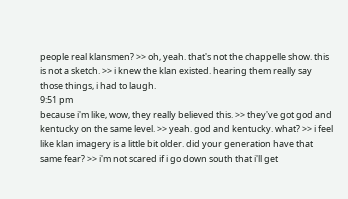people real klansmen? >> oh, yeah. that's not the chappelle show. this is not a sketch. >> i knew the klan existed. hearing them really say those things, i had to laugh.
9:51 pm
because i'm like, wow, they really believed this. >> they've got god and kentucky on the same level. >> yeah. god and kentucky. what? >> i feel like klan imagery is a little bit older. did your generation have that same fear? >> i'm not scared if i go down south that i'll get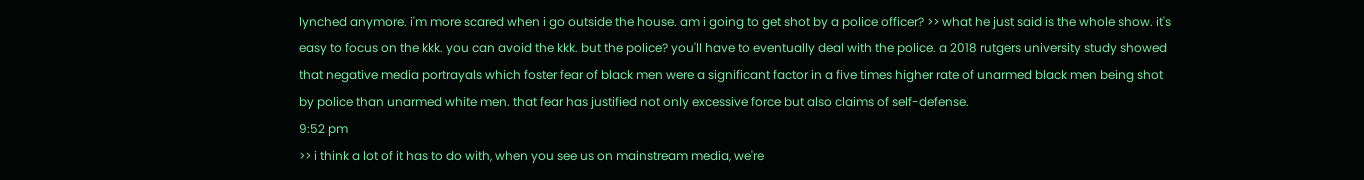lynched anymore. i'm more scared when i go outside the house. am i going to get shot by a police officer? >> what he just said is the whole show. it's easy to focus on the kkk. you can avoid the kkk. but the police? you'll have to eventually deal with the police. a 2018 rutgers university study showed that negative media portrayals which foster fear of black men were a significant factor in a five times higher rate of unarmed black men being shot by police than unarmed white men. that fear has justified not only excessive force but also claims of self-defense.
9:52 pm
>> i think a lot of it has to do with, when you see us on mainstream media, we're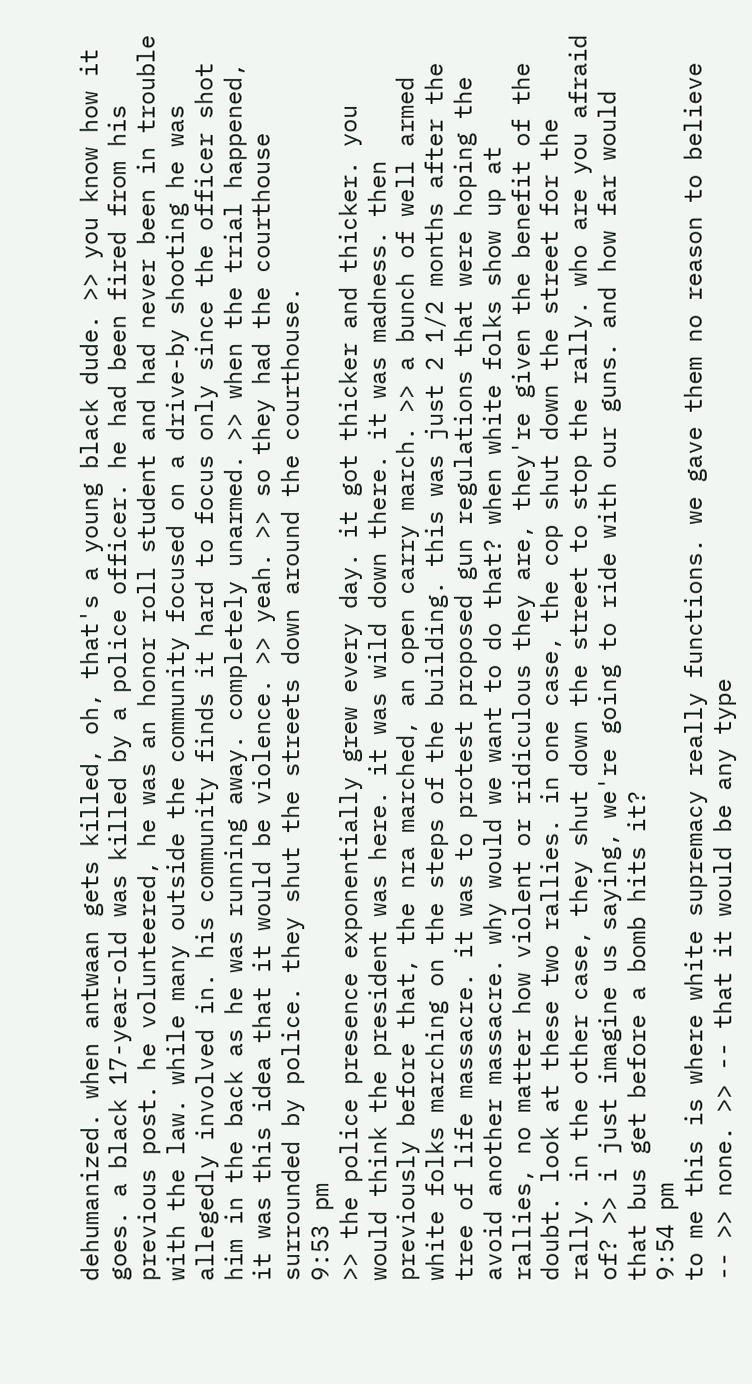dehumanized. when antwaan gets killed, oh, that's a young black dude. >> you know how it goes. a black 17-year-old was killed by a police officer. he had been fired from his previous post. he volunteered, he was an honor roll student and had never been in trouble with the law. while many outside the community focused on a drive-by shooting he was allegedly involved in. his community finds it hard to focus only since the officer shot him in the back as he was running away. completely unarmed. >> when the trial happened, it was this idea that it would be violence. >> yeah. >> so they had the courthouse surrounded by police. they shut the streets down around the courthouse.
9:53 pm
>> the police presence exponentially grew every day. it got thicker and thicker. you would think the president was here. it was wild down there. it was madness. then previously before that, the nra marched, an open carry march. >> a bunch of well armed white folks marching on the steps of the building. this was just 2 1/2 months after the tree of life massacre. it was to protest proposed gun regulations that were hoping the avoid another massacre. why would we want to do that? when white folks show up at rallies, no matter how violent or ridiculous they are, they're given the benefit of the doubt. look at these two rallies. in one case, the cop shut down the street for the rally. in the other case, they shut down the street to stop the rally. who are you afraid of? >> i just imagine us saying, we're going to ride with our guns. and how far would that bus get before a bomb hits it?
9:54 pm
to me this is where white supremacy really functions. we gave them no reason to believe -- >> none. >> -- that it would be any type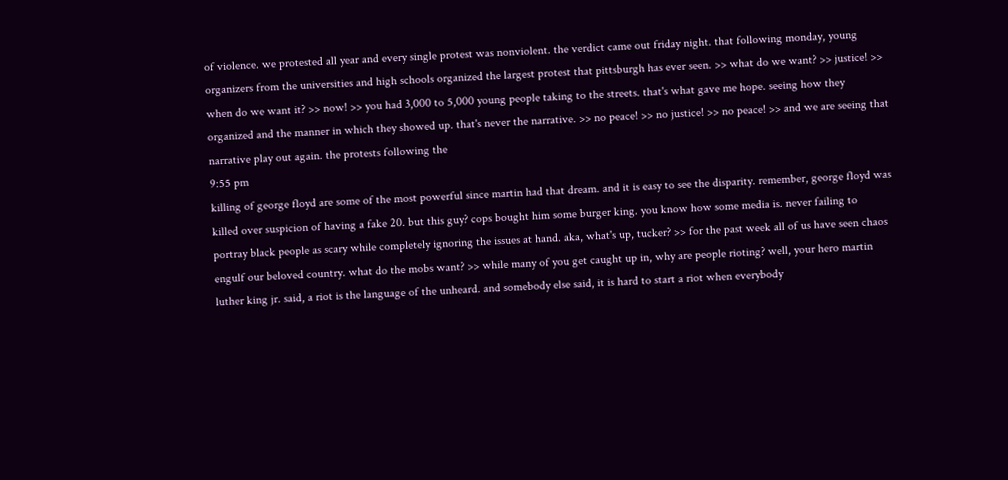of violence. we protested all year and every single protest was nonviolent. the verdict came out friday night. that following monday, young organizers from the universities and high schools organized the largest protest that pittsburgh has ever seen. >> what do we want? >> justice! >> when do we want it? >> now! >> you had 3,000 to 5,000 young people taking to the streets. that's what gave me hope. seeing how they organized and the manner in which they showed up. that's never the narrative. >> no peace! >> no justice! >> no peace! >> and we are seeing that narrative play out again. the protests following the
9:55 pm
killing of george floyd are some of the most powerful since martin had that dream. and it is easy to see the disparity. remember, george floyd was killed over suspicion of having a fake 20. but this guy? cops bought him some burger king. you know how some media is. never failing to portray black people as scary while completely ignoring the issues at hand. aka, what's up, tucker? >> for the past week all of us have seen chaos engulf our beloved country. what do the mobs want? >> while many of you get caught up in, why are people rioting? well, your hero martin luther king jr. said, a riot is the language of the unheard. and somebody else said, it is hard to start a riot when everybody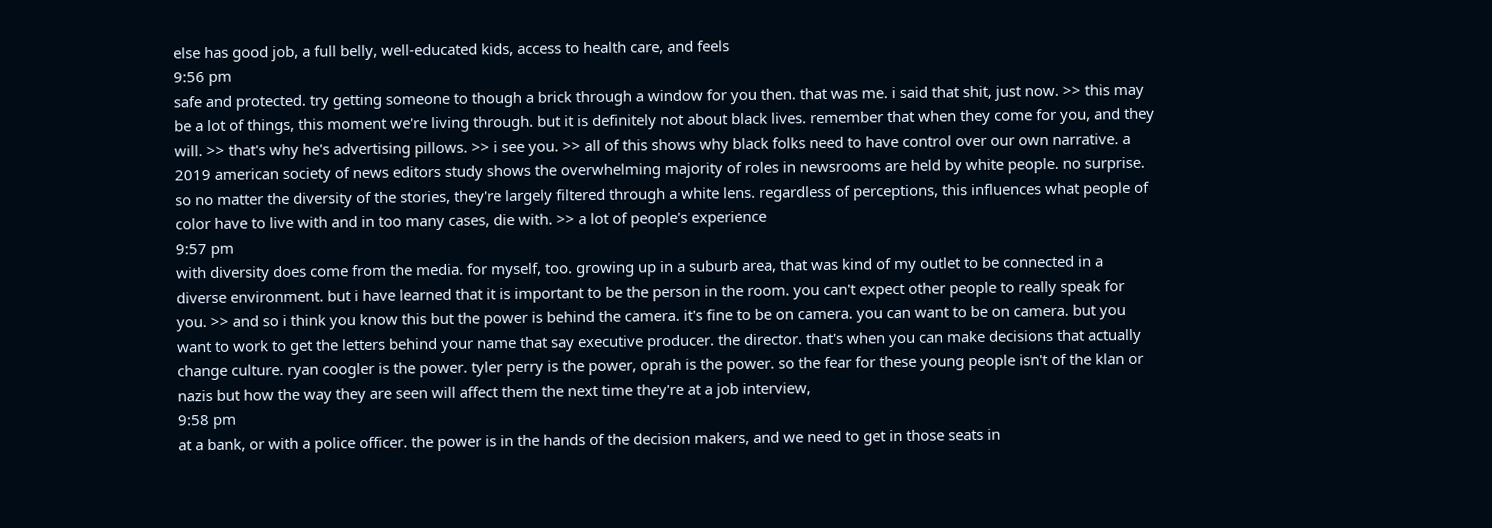else has good job, a full belly, well-educated kids, access to health care, and feels
9:56 pm
safe and protected. try getting someone to though a brick through a window for you then. that was me. i said that shit, just now. >> this may be a lot of things, this moment we're living through. but it is definitely not about black lives. remember that when they come for you, and they will. >> that's why he's advertising pillows. >> i see you. >> all of this shows why black folks need to have control over our own narrative. a 2019 american society of news editors study shows the overwhelming majority of roles in newsrooms are held by white people. no surprise. so no matter the diversity of the stories, they're largely filtered through a white lens. regardless of perceptions, this influences what people of color have to live with and in too many cases, die with. >> a lot of people's experience
9:57 pm
with diversity does come from the media. for myself, too. growing up in a suburb area, that was kind of my outlet to be connected in a diverse environment. but i have learned that it is important to be the person in the room. you can't expect other people to really speak for you. >> and so i think you know this but the power is behind the camera. it's fine to be on camera. you can want to be on camera. but you want to work to get the letters behind your name that say executive producer. the director. that's when you can make decisions that actually change culture. ryan coogler is the power. tyler perry is the power, oprah is the power. so the fear for these young people isn't of the klan or nazis but how the way they are seen will affect them the next time they're at a job interview,
9:58 pm
at a bank, or with a police officer. the power is in the hands of the decision makers, and we need to get in those seats in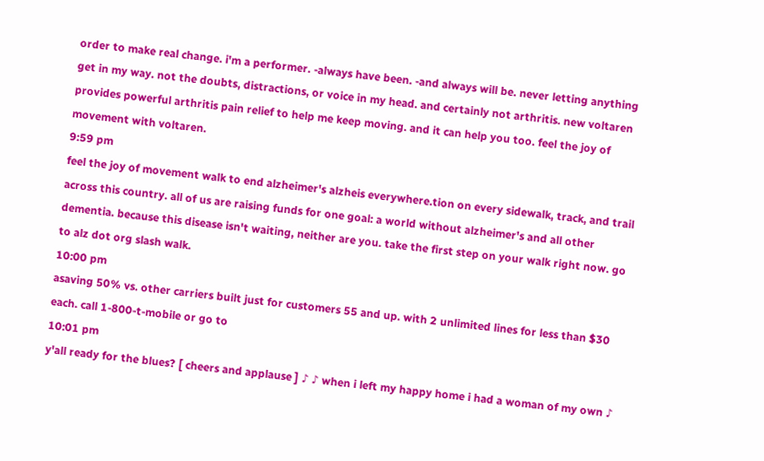order to make real change. i'm a performer. -always have been. -and always will be. never letting anything get in my way. not the doubts, distractions, or voice in my head. and certainly not arthritis. new voltaren provides powerful arthritis pain relief to help me keep moving. and it can help you too. feel the joy of movement with voltaren.
9:59 pm
feel the joy of movement walk to end alzheimer's alzheis everywhere.tion on every sidewalk, track, and trail across this country. all of us are raising funds for one goal: a world without alzheimer's and all other dementia. because this disease isn't waiting, neither are you. take the first step on your walk right now. go to alz dot org slash walk.
10:00 pm
asaving 50% vs. other carriers built just for customers 55 and up. with 2 unlimited lines for less than $30 each. call 1-800-t-mobile or go to
10:01 pm
y'all ready for the blues? [ cheers and applause ] ♪ ♪ when i left my happy home i had a woman of my own ♪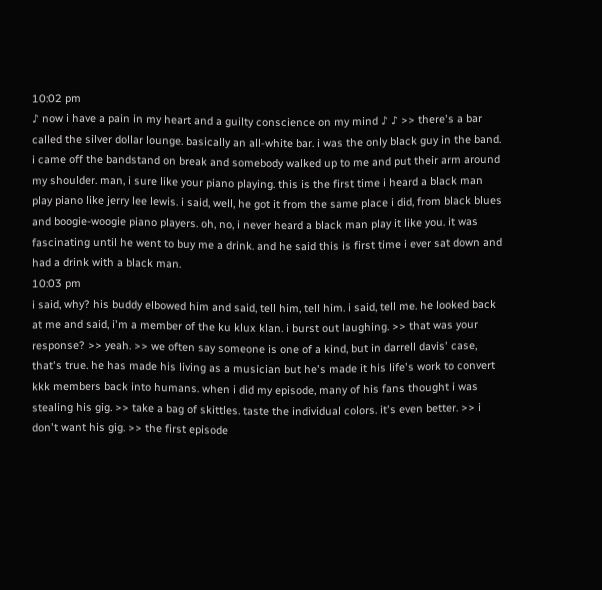10:02 pm
♪ now i have a pain in my heart and a guilty conscience on my mind ♪ ♪ >> there's a bar called the silver dollar lounge. basically an all-white bar. i was the only black guy in the band. i came off the bandstand on break and somebody walked up to me and put their arm around my shoulder. man, i sure like your piano playing. this is the first time i heard a black man play piano like jerry lee lewis. i said, well, he got it from the same place i did, from black blues and boogie-woogie piano players. oh, no, i never heard a black man play it like you. it was fascinating until he went to buy me a drink. and he said this is first time i ever sat down and had a drink with a black man.
10:03 pm
i said, why? his buddy elbowed him and said, tell him, tell him. i said, tell me. he looked back at me and said, i'm a member of the ku klux klan. i burst out laughing. >> that was your response? >> yeah. >> we often say someone is one of a kind, but in darrell davis' case, that's true. he has made his living as a musician but he's made it his life's work to convert kkk members back into humans. when i did my episode, many of his fans thought i was stealing his gig. >> take a bag of skittles. taste the individual colors. it's even better. >> i don't want his gig. >> the first episode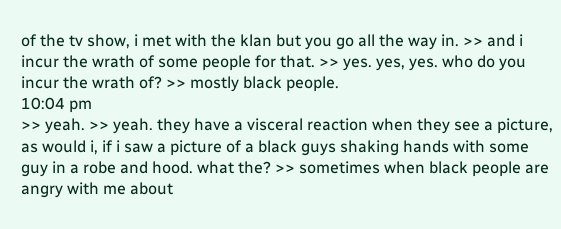of the tv show, i met with the klan but you go all the way in. >> and i incur the wrath of some people for that. >> yes. yes, yes. who do you incur the wrath of? >> mostly black people.
10:04 pm
>> yeah. >> yeah. they have a visceral reaction when they see a picture, as would i, if i saw a picture of a black guys shaking hands with some guy in a robe and hood. what the? >> sometimes when black people are angry with me about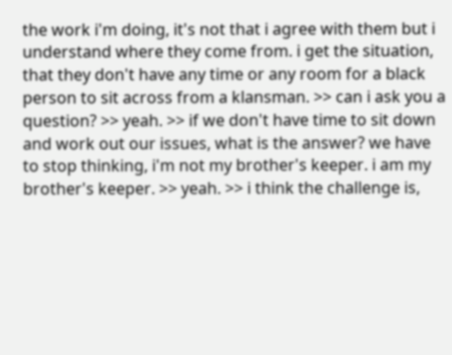the work i'm doing, it's not that i agree with them but i understand where they come from. i get the situation, that they don't have any time or any room for a black person to sit across from a klansman. >> can i ask you a question? >> yeah. >> if we don't have time to sit down and work out our issues, what is the answer? we have to stop thinking, i'm not my brother's keeper. i am my brother's keeper. >> yeah. >> i think the challenge is,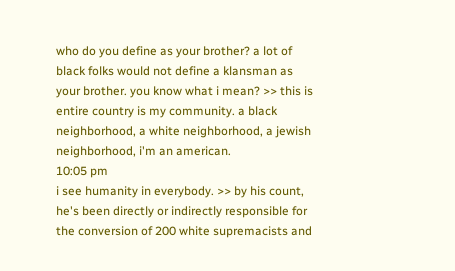who do you define as your brother? a lot of black folks would not define a klansman as your brother. you know what i mean? >> this is entire country is my community. a black neighborhood, a white neighborhood, a jewish neighborhood, i'm an american.
10:05 pm
i see humanity in everybody. >> by his count, he's been directly or indirectly responsible for the conversion of 200 white supremacists and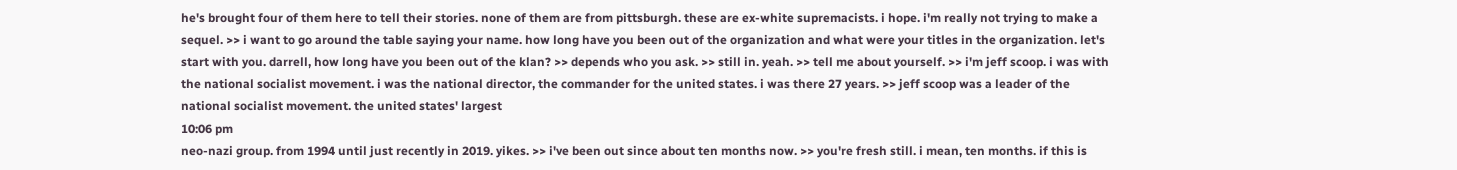he's brought four of them here to tell their stories. none of them are from pittsburgh. these are ex-white supremacists. i hope. i'm really not trying to make a sequel. >> i want to go around the table saying your name. how long have you been out of the organization and what were your titles in the organization. let's start with you. darrell, how long have you been out of the klan? >> depends who you ask. >> still in. yeah. >> tell me about yourself. >> i'm jeff scoop. i was with the national socialist movement. i was the national director, the commander for the united states. i was there 27 years. >> jeff scoop was a leader of the national socialist movement. the united states' largest
10:06 pm
neo-nazi group. from 1994 until just recently in 2019. yikes. >> i've been out since about ten months now. >> you're fresh still. i mean, ten months. if this is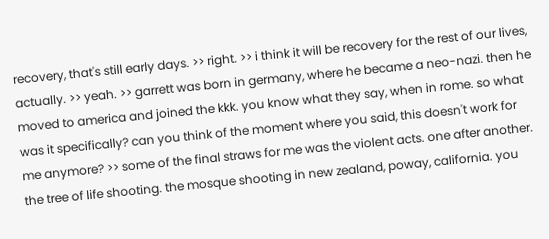recovery, that's still early days. >> right. >> i think it will be recovery for the rest of our lives, actually. >> yeah. >> garrett was born in germany, where he became a neo-nazi. then he moved to america and joined the kkk. you know what they say, when in rome. so what was it specifically? can you think of the moment where you said, this doesn't work for me anymore? >> some of the final straws for me was the violent acts. one after another. the tree of life shooting. the mosque shooting in new zealand, poway, california. you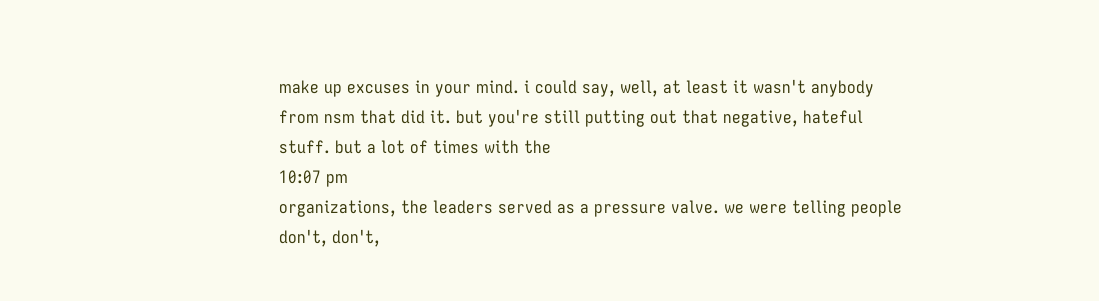make up excuses in your mind. i could say, well, at least it wasn't anybody from nsm that did it. but you're still putting out that negative, hateful stuff. but a lot of times with the
10:07 pm
organizations, the leaders served as a pressure valve. we were telling people don't, don't,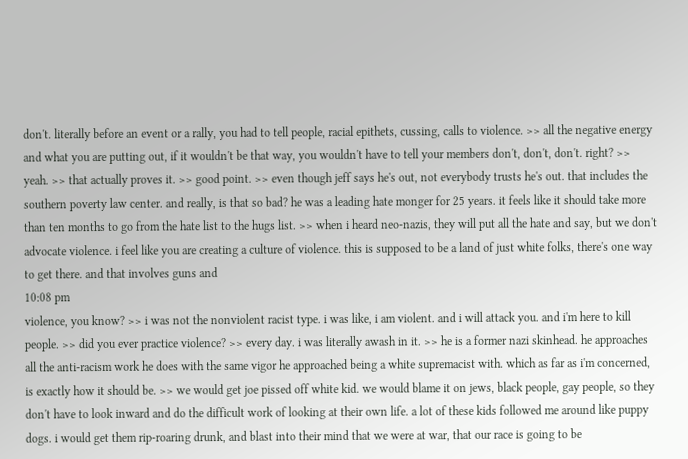don't. literally before an event or a rally, you had to tell people, racial epithets, cussing, calls to violence. >> all the negative energy and what you are putting out, if it wouldn't be that way, you wouldn't have to tell your members don't, don't, don't. right? >> yeah. >> that actually proves it. >> good point. >> even though jeff says he's out, not everybody trusts he's out. that includes the southern poverty law center. and really, is that so bad? he was a leading hate monger for 25 years. it feels like it should take more than ten months to go from the hate list to the hugs list. >> when i heard neo-nazis, they will put all the hate and say, but we don't advocate violence. i feel like you are creating a culture of violence. this is supposed to be a land of just white folks, there's one way to get there. and that involves guns and
10:08 pm
violence, you know? >> i was not the nonviolent racist type. i was like, i am violent. and i will attack you. and i'm here to kill people. >> did you ever practice violence? >> every day. i was literally awash in it. >> he is a former nazi skinhead. he approaches all the anti-racism work he does with the same vigor he approached being a white supremacist with. which as far as i'm concerned, is exactly how it should be. >> we would get joe pissed off white kid. we would blame it on jews, black people, gay people, so they don't have to look inward and do the difficult work of looking at their own life. a lot of these kids followed me around like puppy dogs. i would get them rip-roaring drunk, and blast into their mind that we were at war, that our race is going to be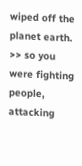wiped off the planet earth. >> so you were fighting people, attacking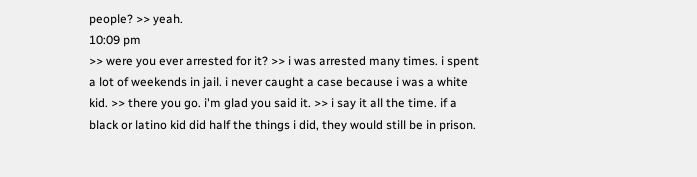people? >> yeah.
10:09 pm
>> were you ever arrested for it? >> i was arrested many times. i spent a lot of weekends in jail. i never caught a case because i was a white kid. >> there you go. i'm glad you said it. >> i say it all the time. if a black or latino kid did half the things i did, they would still be in prison.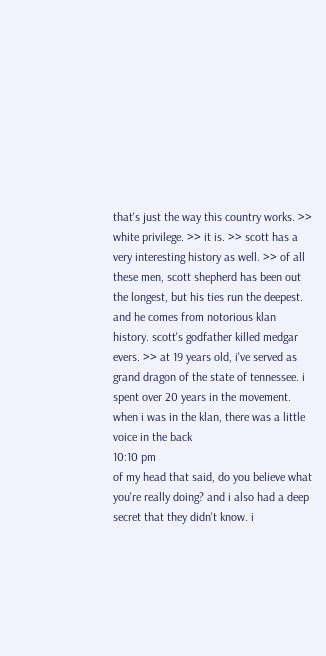that's just the way this country works. >> white privilege. >> it is. >> scott has a very interesting history as well. >> of all these men, scott shepherd has been out the longest, but his ties run the deepest. and he comes from notorious klan history. scott's godfather killed medgar evers. >> at 19 years old, i've served as grand dragon of the state of tennessee. i spent over 20 years in the movement. when i was in the klan, there was a little voice in the back
10:10 pm
of my head that said, do you believe what you're really doing? and i also had a deep secret that they didn't know. i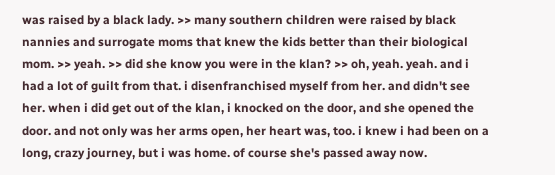was raised by a black lady. >> many southern children were raised by black nannies and surrogate moms that knew the kids better than their biological mom. >> yeah. >> did she know you were in the klan? >> oh, yeah. yeah. and i had a lot of guilt from that. i disenfranchised myself from her. and didn't see her. when i did get out of the klan, i knocked on the door, and she opened the door. and not only was her arms open, her heart was, too. i knew i had been on a long, crazy journey, but i was home. of course she's passed away now.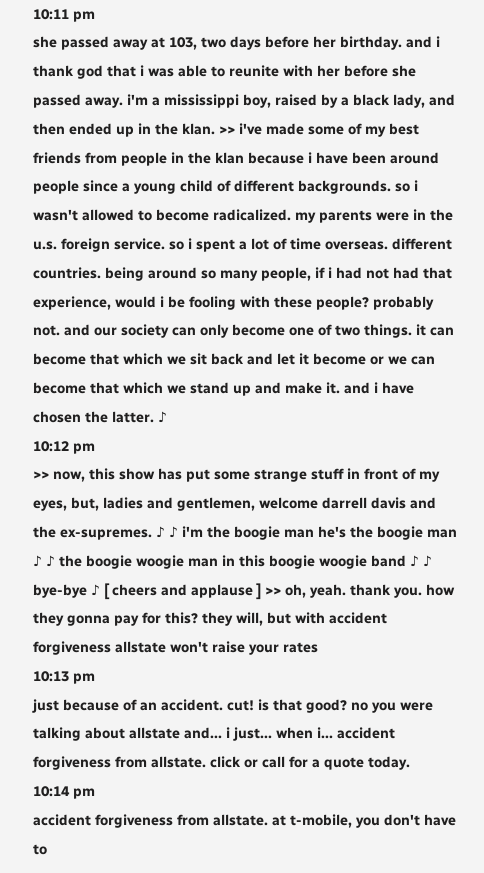10:11 pm
she passed away at 103, two days before her birthday. and i thank god that i was able to reunite with her before she passed away. i'm a mississippi boy, raised by a black lady, and then ended up in the klan. >> i've made some of my best friends from people in the klan because i have been around people since a young child of different backgrounds. so i wasn't allowed to become radicalized. my parents were in the u.s. foreign service. so i spent a lot of time overseas. different countries. being around so many people, if i had not had that experience, would i be fooling with these people? probably not. and our society can only become one of two things. it can become that which we sit back and let it become or we can become that which we stand up and make it. and i have chosen the latter. ♪
10:12 pm
>> now, this show has put some strange stuff in front of my eyes, but, ladies and gentlemen, welcome darrell davis and the ex-supremes. ♪ ♪ i'm the boogie man he's the boogie man ♪ ♪ the boogie woogie man in this boogie woogie band ♪ ♪ bye-bye ♪ [ cheers and applause ] >> oh, yeah. thank you. how they gonna pay for this? they will, but with accident forgiveness allstate won't raise your rates
10:13 pm
just because of an accident. cut! is that good? no you were talking about allstate and... i just... when i... accident forgiveness from allstate. click or call for a quote today.
10:14 pm
accident forgiveness from allstate. at t-mobile, you don't have to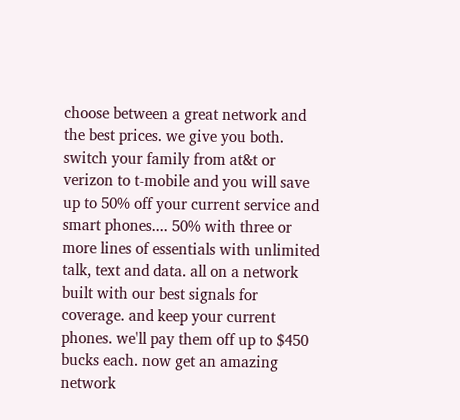choose between a great network and the best prices. we give you both. switch your family from at&t or verizon to t-mobile and you will save up to 50% off your current service and smart phones.... 50% with three or more lines of essentials with unlimited talk, text and data. all on a network built with our best signals for coverage. and keep your current phones. we'll pay them off up to $450 bucks each. now get an amazing network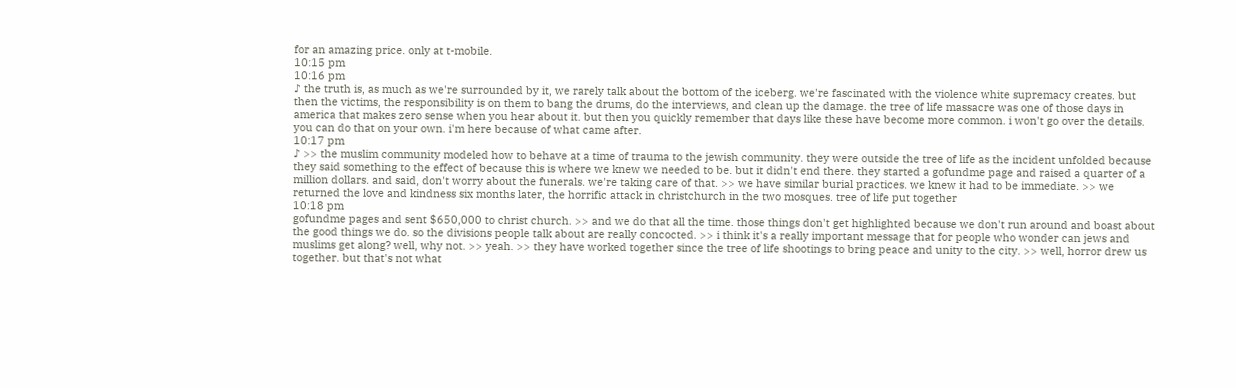for an amazing price. only at t-mobile.
10:15 pm
10:16 pm
♪ the truth is, as much as we're surrounded by it, we rarely talk about the bottom of the iceberg. we're fascinated with the violence white supremacy creates. but then the victims, the responsibility is on them to bang the drums, do the interviews, and clean up the damage. the tree of life massacre was one of those days in america that makes zero sense when you hear about it. but then you quickly remember that days like these have become more common. i won't go over the details. you can do that on your own. i'm here because of what came after.
10:17 pm
♪ >> the muslim community modeled how to behave at a time of trauma to the jewish community. they were outside the tree of life as the incident unfolded because they said something to the effect of because this is where we knew we needed to be. but it didn't end there. they started a gofundme page and raised a quarter of a million dollars. and said, don't worry about the funerals. we're taking care of that. >> we have similar burial practices. we knew it had to be immediate. >> we returned the love and kindness six months later, the horrific attack in christchurch in the two mosques. tree of life put together
10:18 pm
gofundme pages and sent $650,000 to christ church. >> and we do that all the time. those things don't get highlighted because we don't run around and boast about the good things we do. so the divisions people talk about are really concocted. >> i think it's a really important message that for people who wonder can jews and muslims get along? well, why not. >> yeah. >> they have worked together since the tree of life shootings to bring peace and unity to the city. >> well, horror drew us together. but that's not what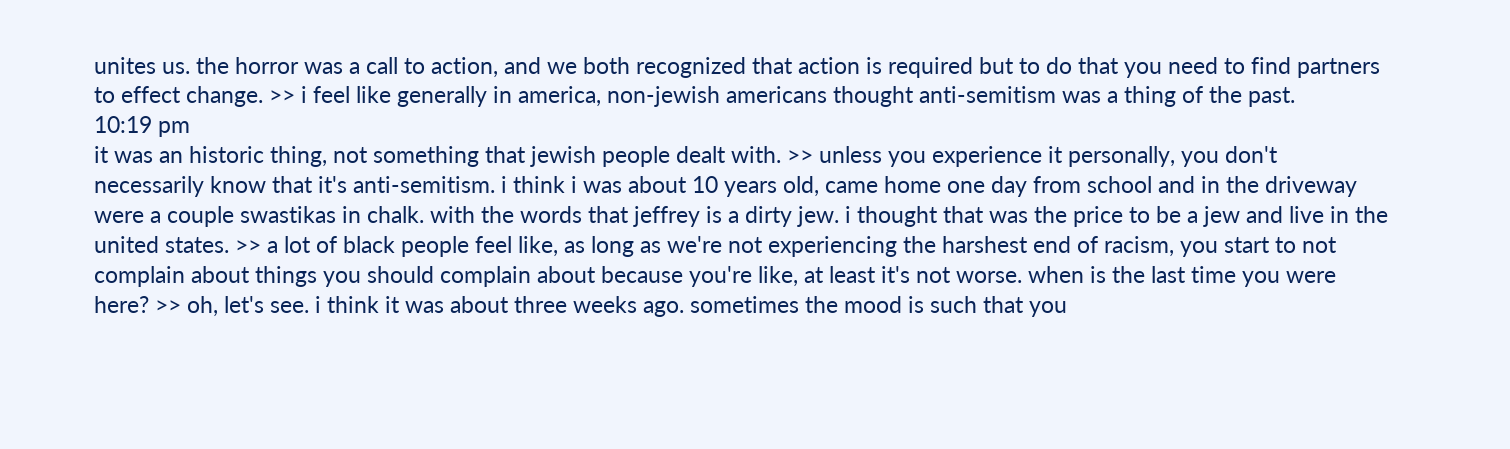unites us. the horror was a call to action, and we both recognized that action is required but to do that you need to find partners to effect change. >> i feel like generally in america, non-jewish americans thought anti-semitism was a thing of the past.
10:19 pm
it was an historic thing, not something that jewish people dealt with. >> unless you experience it personally, you don't necessarily know that it's anti-semitism. i think i was about 10 years old, came home one day from school and in the driveway were a couple swastikas in chalk. with the words that jeffrey is a dirty jew. i thought that was the price to be a jew and live in the united states. >> a lot of black people feel like, as long as we're not experiencing the harshest end of racism, you start to not complain about things you should complain about because you're like, at least it's not worse. when is the last time you were here? >> oh, let's see. i think it was about three weeks ago. sometimes the mood is such that you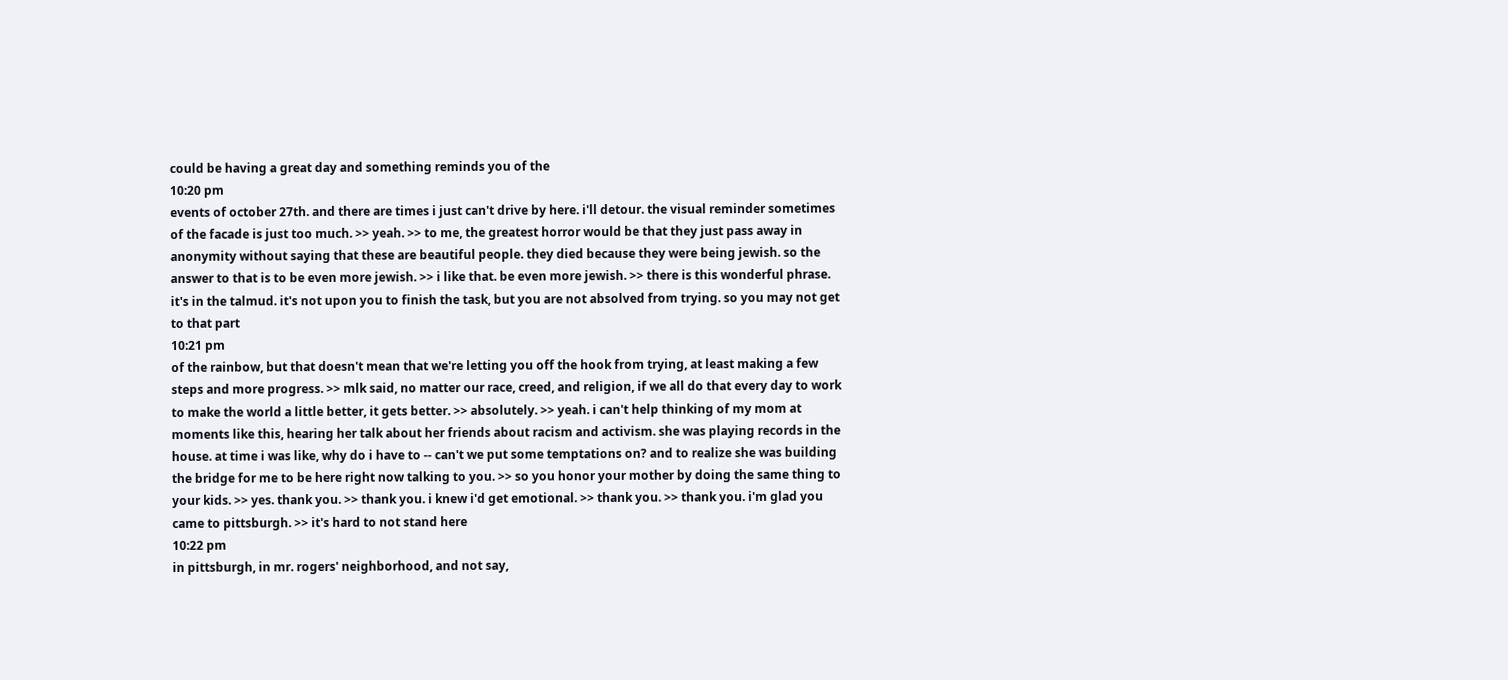could be having a great day and something reminds you of the
10:20 pm
events of october 27th. and there are times i just can't drive by here. i'll detour. the visual reminder sometimes of the facade is just too much. >> yeah. >> to me, the greatest horror would be that they just pass away in anonymity without saying that these are beautiful people. they died because they were being jewish. so the answer to that is to be even more jewish. >> i like that. be even more jewish. >> there is this wonderful phrase. it's in the talmud. it's not upon you to finish the task, but you are not absolved from trying. so you may not get to that part
10:21 pm
of the rainbow, but that doesn't mean that we're letting you off the hook from trying, at least making a few steps and more progress. >> mlk said, no matter our race, creed, and religion, if we all do that every day to work to make the world a little better, it gets better. >> absolutely. >> yeah. i can't help thinking of my mom at moments like this, hearing her talk about her friends about racism and activism. she was playing records in the house. at time i was like, why do i have to -- can't we put some temptations on? and to realize she was building the bridge for me to be here right now talking to you. >> so you honor your mother by doing the same thing to your kids. >> yes. thank you. >> thank you. i knew i'd get emotional. >> thank you. >> thank you. i'm glad you came to pittsburgh. >> it's hard to not stand here
10:22 pm
in pittsburgh, in mr. rogers' neighborhood, and not say,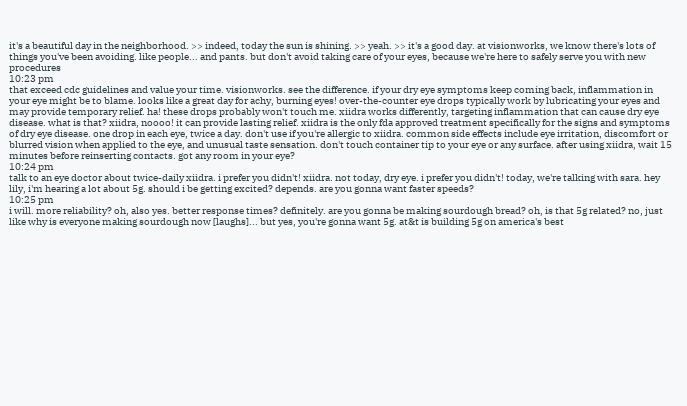it's a beautiful day in the neighborhood. >> indeed, today the sun is shining. >> yeah. >> it's a good day. at visionworks, we know there's lots of things you've been avoiding. like people... and pants. but don't avoid taking care of your eyes, because we're here to safely serve you with new procedures
10:23 pm
that exceed cdc guidelines and value your time. visionworks. see the difference. if your dry eye symptoms keep coming back, inflammation in your eye might be to blame. looks like a great day for achy, burning eyes! over-the-counter eye drops typically work by lubricating your eyes and may provide temporary relief. ha! these drops probably won't touch me. xiidra works differently, targeting inflammation that can cause dry eye disease. what is that? xiidra, noooo! it can provide lasting relief. xiidra is the only fda approved treatment specifically for the signs and symptoms of dry eye disease. one drop in each eye, twice a day. don't use if you're allergic to xiidra. common side effects include eye irritation, discomfort or blurred vision when applied to the eye, and unusual taste sensation. don't touch container tip to your eye or any surface. after using xiidra, wait 15 minutes before reinserting contacts. got any room in your eye?
10:24 pm
talk to an eye doctor about twice-daily xiidra. i prefer you didn't! xiidra. not today, dry eye. i prefer you didn't! today, we're talking with sara. hey lily, i'm hearing a lot about 5g. should i be getting excited? depends. are you gonna want faster speeds?
10:25 pm
i will. more reliability? oh, also yes. better response times? definitely. are you gonna be making sourdough bread? oh, is that 5g related? no, just like why is everyone making sourdough now [laughs]... but yes, you're gonna want 5g. at&t is building 5g on america's best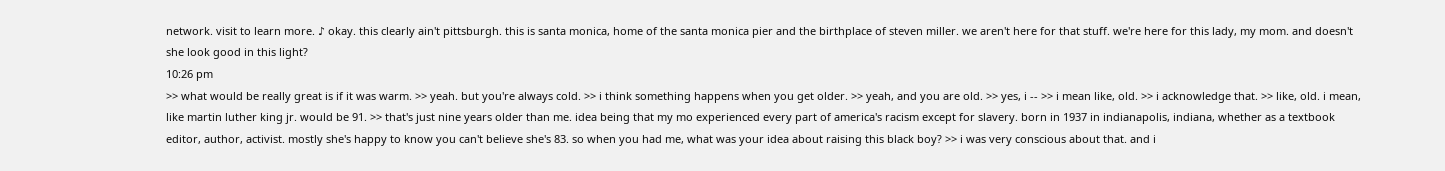network. visit to learn more. ♪ okay. this clearly ain't pittsburgh. this is santa monica, home of the santa monica pier and the birthplace of steven miller. we aren't here for that stuff. we're here for this lady, my mom. and doesn't she look good in this light?
10:26 pm
>> what would be really great is if it was warm. >> yeah. but you're always cold. >> i think something happens when you get older. >> yeah, and you are old. >> yes, i -- >> i mean like, old. >> i acknowledge that. >> like, old. i mean, like martin luther king jr. would be 91. >> that's just nine years older than me. idea being that my mo experienced every part of america's racism except for slavery. born in 1937 in indianapolis, indiana, whether as a textbook editor, author, activist. mostly she's happy to know you can't believe she's 83. so when you had me, what was your idea about raising this black boy? >> i was very conscious about that. and i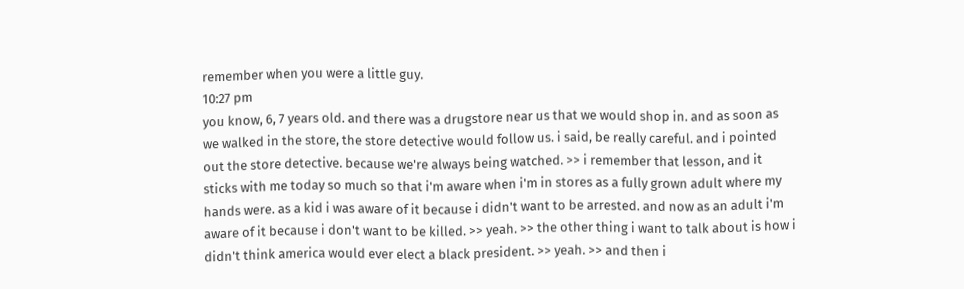remember when you were a little guy.
10:27 pm
you know, 6, 7 years old. and there was a drugstore near us that we would shop in. and as soon as we walked in the store, the store detective would follow us. i said, be really careful. and i pointed out the store detective. because we're always being watched. >> i remember that lesson, and it sticks with me today so much so that i'm aware when i'm in stores as a fully grown adult where my hands were. as a kid i was aware of it because i didn't want to be arrested. and now as an adult i'm aware of it because i don't want to be killed. >> yeah. >> the other thing i want to talk about is how i didn't think america would ever elect a black president. >> yeah. >> and then i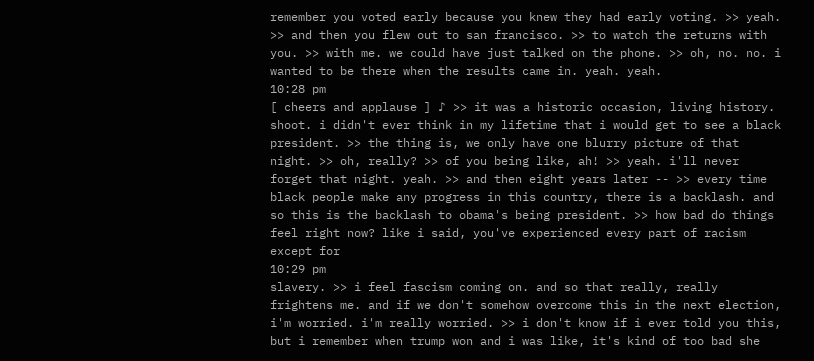remember you voted early because you knew they had early voting. >> yeah. >> and then you flew out to san francisco. >> to watch the returns with you. >> with me. we could have just talked on the phone. >> oh, no. no. i wanted to be there when the results came in. yeah. yeah.
10:28 pm
[ cheers and applause ] ♪ >> it was a historic occasion, living history. shoot. i didn't ever think in my lifetime that i would get to see a black president. >> the thing is, we only have one blurry picture of that night. >> oh, really? >> of you being like, ah! >> yeah. i'll never forget that night. yeah. >> and then eight years later -- >> every time black people make any progress in this country, there is a backlash. and so this is the backlash to obama's being president. >> how bad do things feel right now? like i said, you've experienced every part of racism except for
10:29 pm
slavery. >> i feel fascism coming on. and so that really, really frightens me. and if we don't somehow overcome this in the next election, i'm worried. i'm really worried. >> i don't know if i ever told you this, but i remember when trump won and i was like, it's kind of too bad she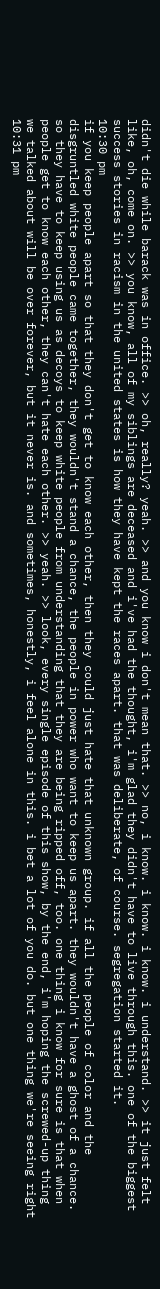didn't die while barack was in office. >> oh, really? yeah. >> and you know i don't mean that. >> no, i know. i know. i know. i understand. >> it just felt like, oh, come on. >> you know, all of my siblings are deceased and i've had the thought, i'm glad they didn't have to live through this. one of the biggest success stories in racism in the united states is how they have kept the races apart. that was deliberate, of course. segregation started it.
10:30 pm
if you keep people apart so that they don't get to know each other, then they could just hate that unknown group. if all the people of color and the disgruntled white people came together, they wouldn't stand a chance, the people in power who want to keep us apart. they wouldn't have a ghost of a chance. so they have to keep using us as decoys to keep white people from understanding that they are being ripped off, too. one thing i know for sure is that when people get to know each other, they can't hate each other. >> yeah. >> look, every single episode of this show, by the end, i'm hoping the screwed-up thing we talked about will be over forever, but it never is. and sometimes, honestly, i feel alone in this. i bet a lot of you do. but one thing we're seeing right
10:31 pm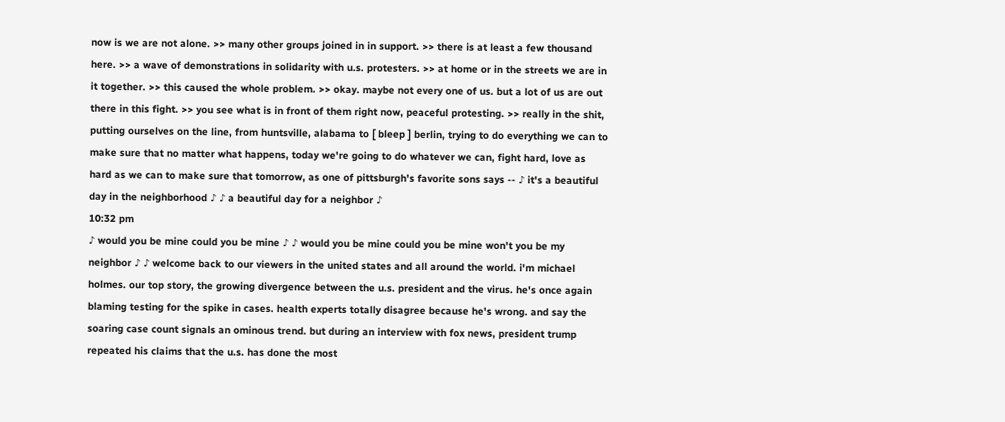now is we are not alone. >> many other groups joined in in support. >> there is at least a few thousand here. >> a wave of demonstrations in solidarity with u.s. protesters. >> at home or in the streets we are in it together. >> this caused the whole problem. >> okay. maybe not every one of us. but a lot of us are out there in this fight. >> you see what is in front of them right now, peaceful protesting. >> really in the shit, putting ourselves on the line, from huntsville, alabama to [ bleep ] berlin, trying to do everything we can to make sure that no matter what happens, today we're going to do whatever we can, fight hard, love as hard as we can to make sure that tomorrow, as one of pittsburgh's favorite sons says -- ♪ it's a beautiful day in the neighborhood ♪ ♪ a beautiful day for a neighbor ♪
10:32 pm
♪ would you be mine could you be mine ♪ ♪ would you be mine could you be mine won't you be my neighbor ♪ ♪ welcome back to our viewers in the united states and all around the world. i'm michael holmes. our top story, the growing divergence between the u.s. president and the virus. he's once again blaming testing for the spike in cases. health experts totally disagree because he's wrong. and say the soaring case count signals an ominous trend. but during an interview with fox news, president trump repeated his claims that the u.s. has done the most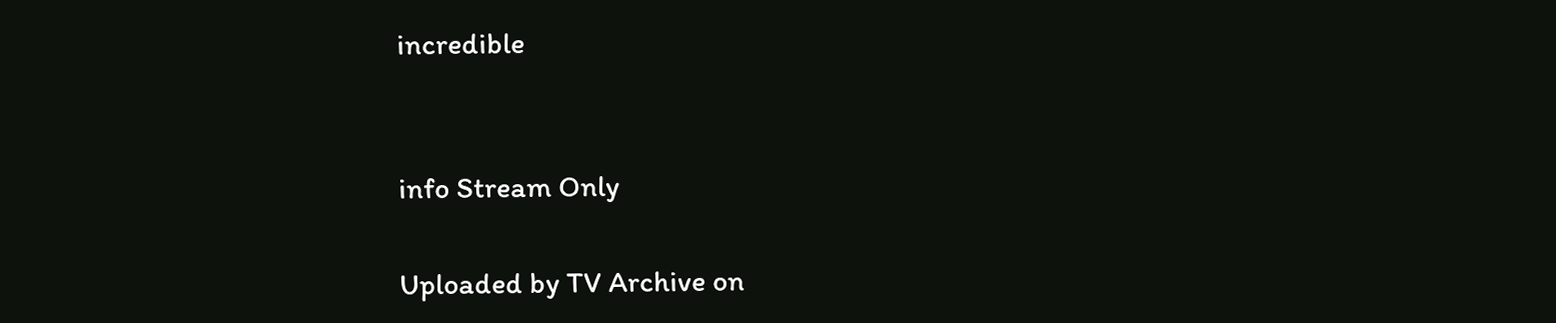incredible


info Stream Only

Uploaded by TV Archive on